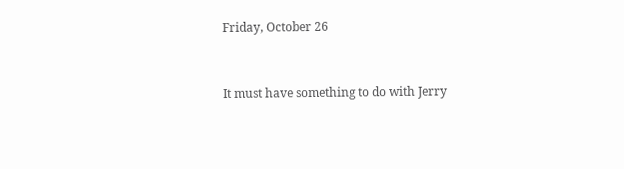Friday, October 26


It must have something to do with Jerry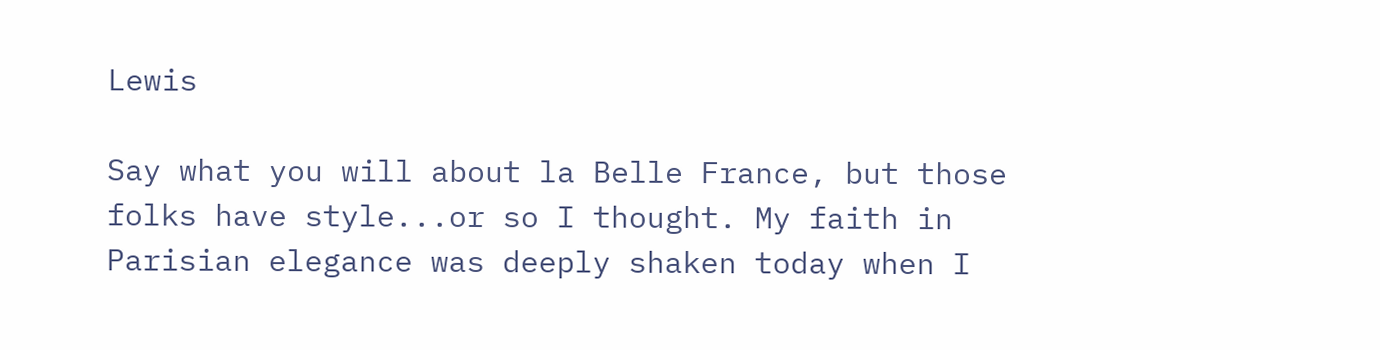Lewis

Say what you will about la Belle France, but those folks have style...or so I thought. My faith in Parisian elegance was deeply shaken today when I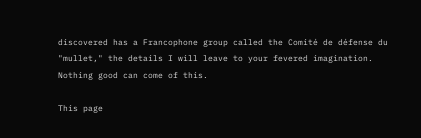discovered has a Francophone group called the Comité de défense du "mullet," the details I will leave to your fevered imagination. Nothing good can come of this.

This page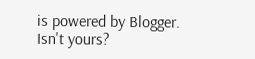is powered by Blogger. Isn't yours?